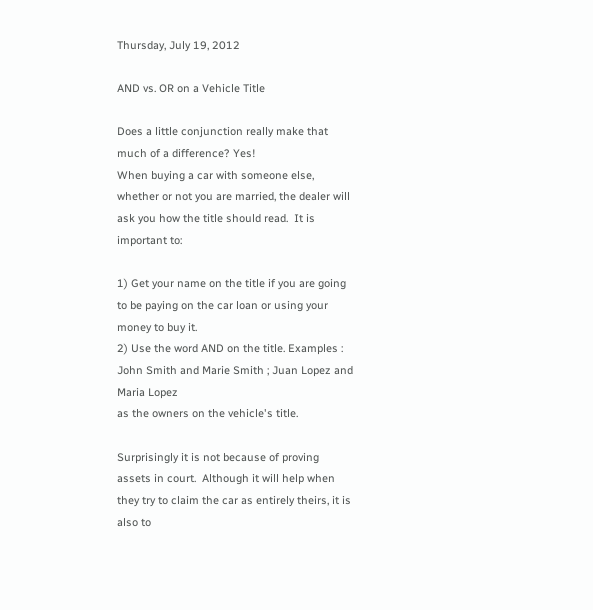Thursday, July 19, 2012

AND vs. OR on a Vehicle Title

Does a little conjunction really make that much of a difference? Yes!
When buying a car with someone else, whether or not you are married, the dealer will ask you how the title should read.  It is important to:

1) Get your name on the title if you are going to be paying on the car loan or using your money to buy it.
2) Use the word AND on the title. Examples : John Smith and Marie Smith ; Juan Lopez and Maria Lopez
as the owners on the vehicle's title.

Surprisingly it is not because of proving assets in court.  Although it will help when they try to claim the car as entirely theirs, it is also to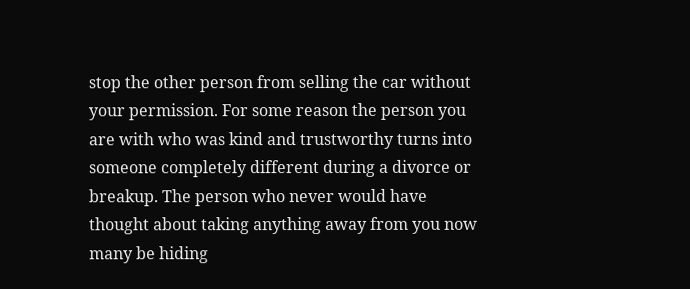stop the other person from selling the car without your permission. For some reason the person you are with who was kind and trustworthy turns into someone completely different during a divorce or breakup. The person who never would have thought about taking anything away from you now many be hiding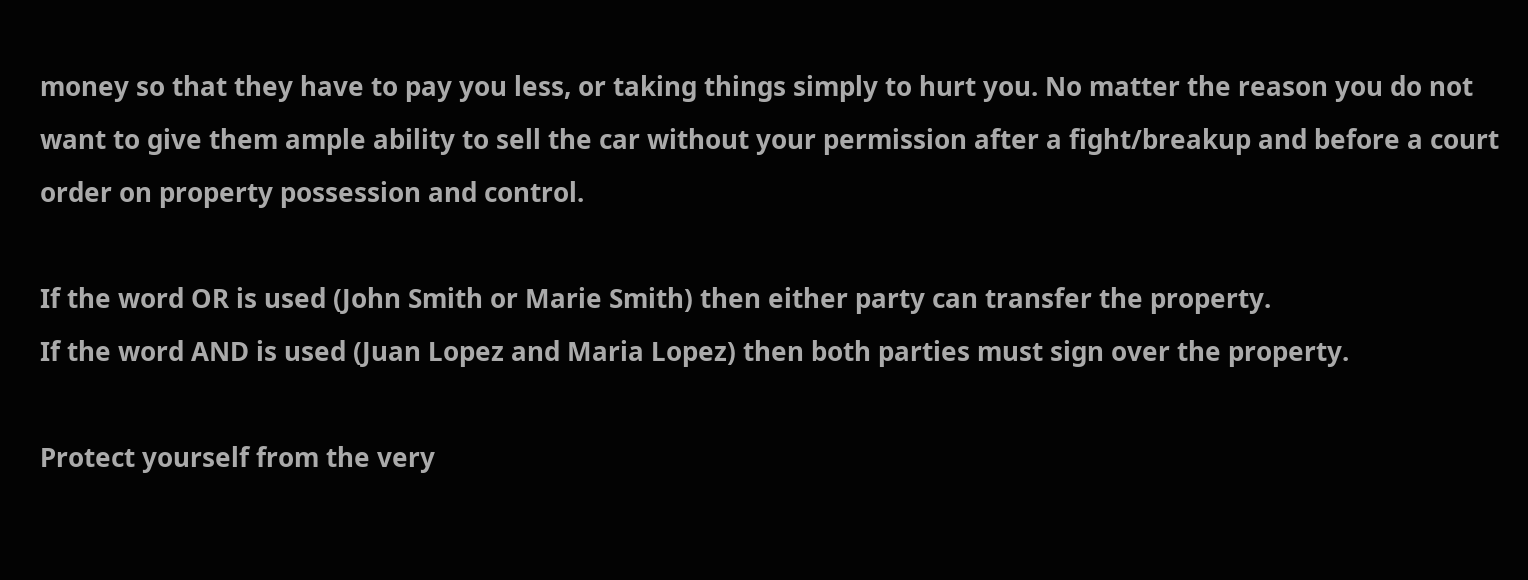money so that they have to pay you less, or taking things simply to hurt you. No matter the reason you do not want to give them ample ability to sell the car without your permission after a fight/breakup and before a court order on property possession and control.

If the word OR is used (John Smith or Marie Smith) then either party can transfer the property.
If the word AND is used (Juan Lopez and Maria Lopez) then both parties must sign over the property.

Protect yourself from the very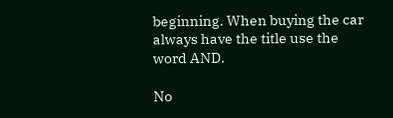beginning. When buying the car always have the title use the word AND.

No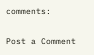comments:

Post a Comment